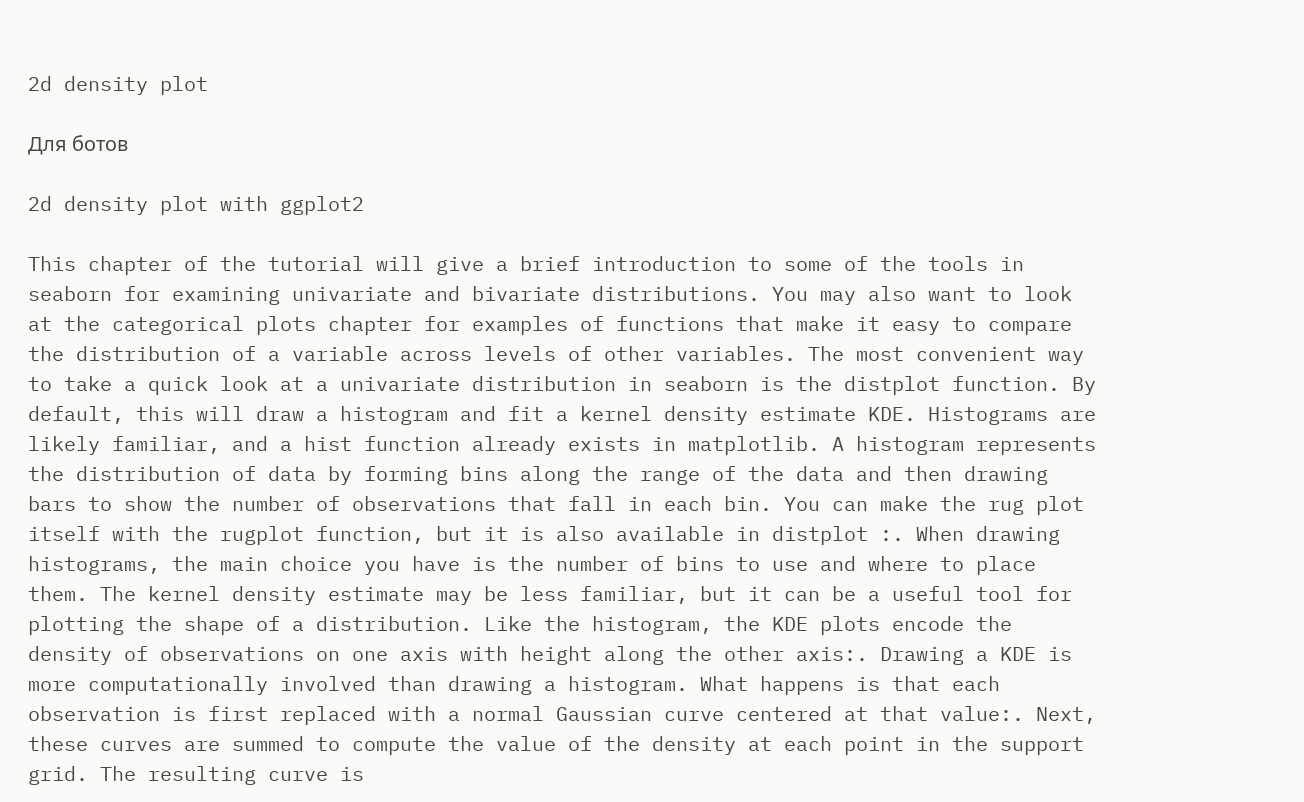2d density plot

Для ботов

2d density plot with ggplot2

This chapter of the tutorial will give a brief introduction to some of the tools in seaborn for examining univariate and bivariate distributions. You may also want to look at the categorical plots chapter for examples of functions that make it easy to compare the distribution of a variable across levels of other variables. The most convenient way to take a quick look at a univariate distribution in seaborn is the distplot function. By default, this will draw a histogram and fit a kernel density estimate KDE. Histograms are likely familiar, and a hist function already exists in matplotlib. A histogram represents the distribution of data by forming bins along the range of the data and then drawing bars to show the number of observations that fall in each bin. You can make the rug plot itself with the rugplot function, but it is also available in distplot :. When drawing histograms, the main choice you have is the number of bins to use and where to place them. The kernel density estimate may be less familiar, but it can be a useful tool for plotting the shape of a distribution. Like the histogram, the KDE plots encode the density of observations on one axis with height along the other axis:. Drawing a KDE is more computationally involved than drawing a histogram. What happens is that each observation is first replaced with a normal Gaussian curve centered at that value:. Next, these curves are summed to compute the value of the density at each point in the support grid. The resulting curve is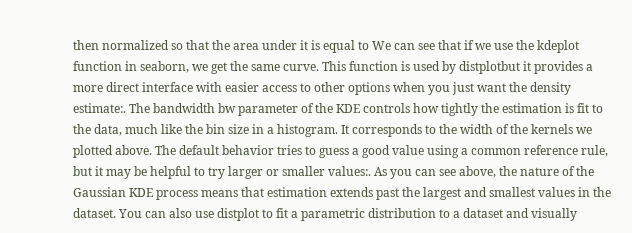then normalized so that the area under it is equal to We can see that if we use the kdeplot function in seaborn, we get the same curve. This function is used by distplotbut it provides a more direct interface with easier access to other options when you just want the density estimate:. The bandwidth bw parameter of the KDE controls how tightly the estimation is fit to the data, much like the bin size in a histogram. It corresponds to the width of the kernels we plotted above. The default behavior tries to guess a good value using a common reference rule, but it may be helpful to try larger or smaller values:. As you can see above, the nature of the Gaussian KDE process means that estimation extends past the largest and smallest values in the dataset. You can also use distplot to fit a parametric distribution to a dataset and visually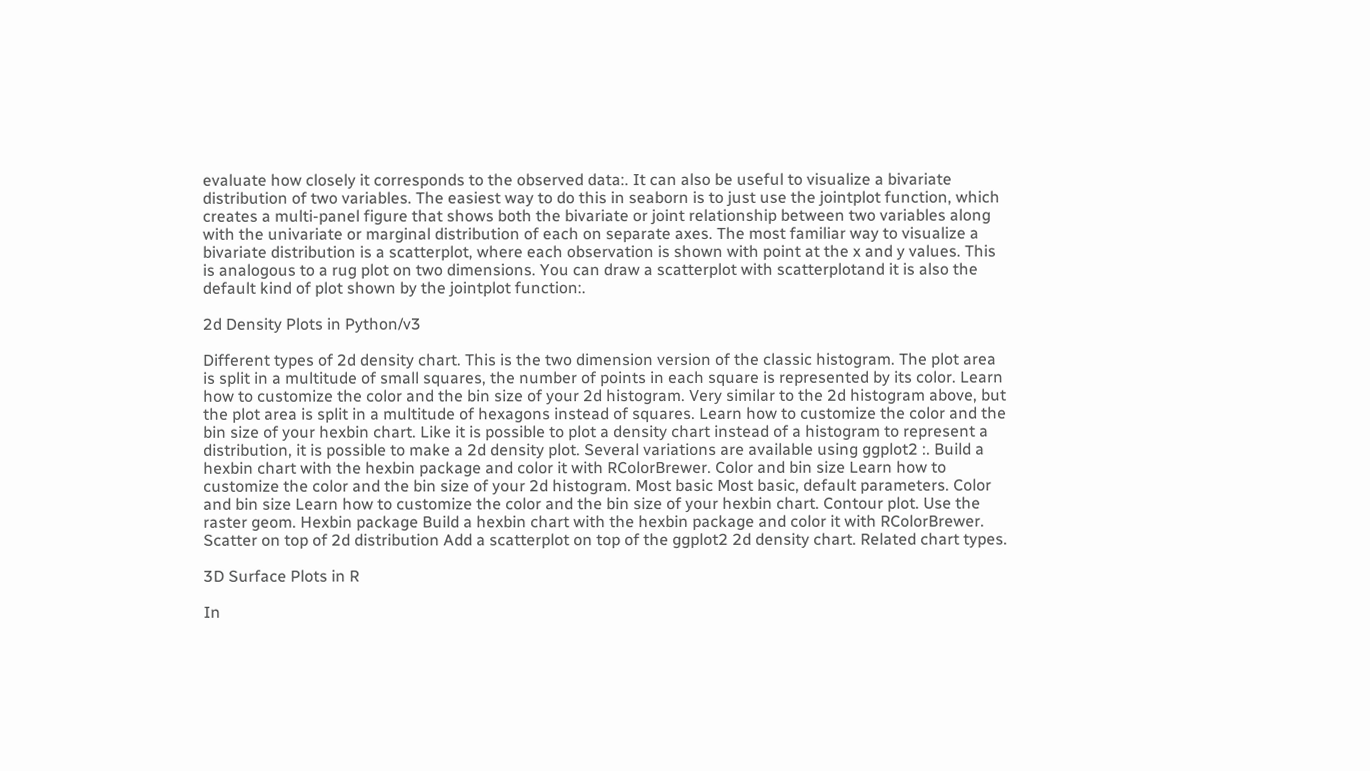evaluate how closely it corresponds to the observed data:. It can also be useful to visualize a bivariate distribution of two variables. The easiest way to do this in seaborn is to just use the jointplot function, which creates a multi-panel figure that shows both the bivariate or joint relationship between two variables along with the univariate or marginal distribution of each on separate axes. The most familiar way to visualize a bivariate distribution is a scatterplot, where each observation is shown with point at the x and y values. This is analogous to a rug plot on two dimensions. You can draw a scatterplot with scatterplotand it is also the default kind of plot shown by the jointplot function:.

2d Density Plots in Python/v3

Different types of 2d density chart. This is the two dimension version of the classic histogram. The plot area is split in a multitude of small squares, the number of points in each square is represented by its color. Learn how to customize the color and the bin size of your 2d histogram. Very similar to the 2d histogram above, but the plot area is split in a multitude of hexagons instead of squares. Learn how to customize the color and the bin size of your hexbin chart. Like it is possible to plot a density chart instead of a histogram to represent a distribution, it is possible to make a 2d density plot. Several variations are available using ggplot2 :. Build a hexbin chart with the hexbin package and color it with RColorBrewer. Color and bin size Learn how to customize the color and the bin size of your 2d histogram. Most basic Most basic, default parameters. Color and bin size Learn how to customize the color and the bin size of your hexbin chart. Contour plot. Use the raster geom. Hexbin package Build a hexbin chart with the hexbin package and color it with RColorBrewer. Scatter on top of 2d distribution Add a scatterplot on top of the ggplot2 2d density chart. Related chart types.

3D Surface Plots in R

In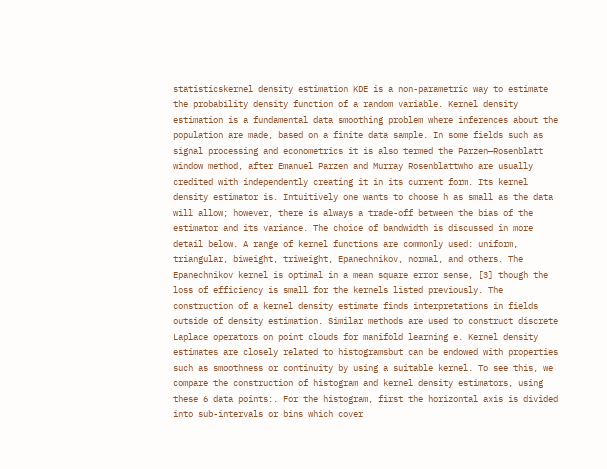statisticskernel density estimation KDE is a non-parametric way to estimate the probability density function of a random variable. Kernel density estimation is a fundamental data smoothing problem where inferences about the population are made, based on a finite data sample. In some fields such as signal processing and econometrics it is also termed the Parzen—Rosenblatt window method, after Emanuel Parzen and Murray Rosenblattwho are usually credited with independently creating it in its current form. Its kernel density estimator is. Intuitively one wants to choose h as small as the data will allow; however, there is always a trade-off between the bias of the estimator and its variance. The choice of bandwidth is discussed in more detail below. A range of kernel functions are commonly used: uniform, triangular, biweight, triweight, Epanechnikov, normal, and others. The Epanechnikov kernel is optimal in a mean square error sense, [3] though the loss of efficiency is small for the kernels listed previously. The construction of a kernel density estimate finds interpretations in fields outside of density estimation. Similar methods are used to construct discrete Laplace operators on point clouds for manifold learning e. Kernel density estimates are closely related to histogramsbut can be endowed with properties such as smoothness or continuity by using a suitable kernel. To see this, we compare the construction of histogram and kernel density estimators, using these 6 data points:. For the histogram, first the horizontal axis is divided into sub-intervals or bins which cover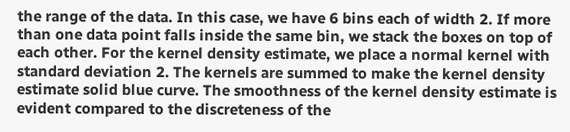the range of the data. In this case, we have 6 bins each of width 2. If more than one data point falls inside the same bin, we stack the boxes on top of each other. For the kernel density estimate, we place a normal kernel with standard deviation 2. The kernels are summed to make the kernel density estimate solid blue curve. The smoothness of the kernel density estimate is evident compared to the discreteness of the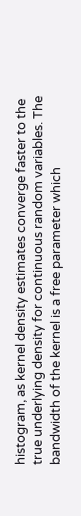histogram, as kernel density estimates converge faster to the true underlying density for continuous random variables. The bandwidth of the kernel is a free parameter which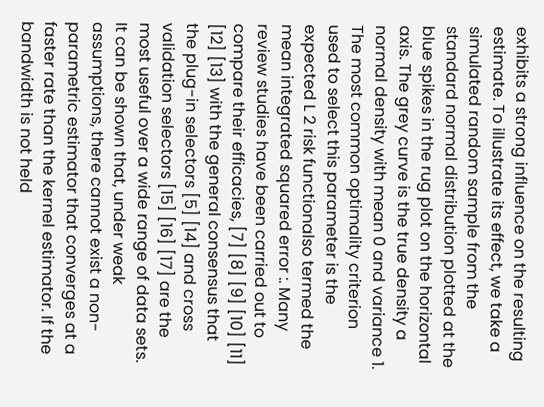exhibits a strong influence on the resulting estimate. To illustrate its effect, we take a simulated random sample from the standard normal distribution plotted at the blue spikes in the rug plot on the horizontal axis. The grey curve is the true density a normal density with mean 0 and variance 1. The most common optimality criterion used to select this parameter is the expected L 2 risk functionalso termed the mean integrated squared error :. Many review studies have been carried out to compare their efficacies, [7] [8] [9] [10] [11] [12] [13] with the general consensus that the plug-in selectors [5] [14] and cross validation selectors [15] [16] [17] are the most useful over a wide range of data sets. It can be shown that, under weak assumptions, there cannot exist a non-parametric estimator that converges at a faster rate than the kernel estimator. If the bandwidth is not held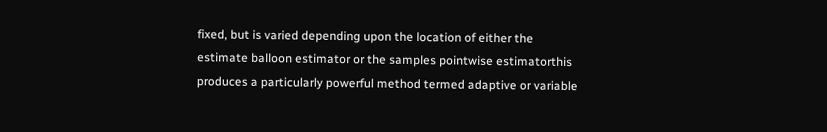fixed, but is varied depending upon the location of either the estimate balloon estimator or the samples pointwise estimatorthis produces a particularly powerful method termed adaptive or variable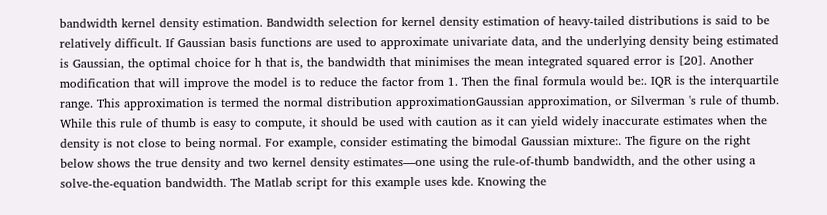bandwidth kernel density estimation. Bandwidth selection for kernel density estimation of heavy-tailed distributions is said to be relatively difficult. If Gaussian basis functions are used to approximate univariate data, and the underlying density being estimated is Gaussian, the optimal choice for h that is, the bandwidth that minimises the mean integrated squared error is [20]. Another modification that will improve the model is to reduce the factor from 1. Then the final formula would be:. IQR is the interquartile range. This approximation is termed the normal distribution approximationGaussian approximation, or Silverman 's rule of thumb. While this rule of thumb is easy to compute, it should be used with caution as it can yield widely inaccurate estimates when the density is not close to being normal. For example, consider estimating the bimodal Gaussian mixture:. The figure on the right below shows the true density and two kernel density estimates—one using the rule-of-thumb bandwidth, and the other using a solve-the-equation bandwidth. The Matlab script for this example uses kde. Knowing the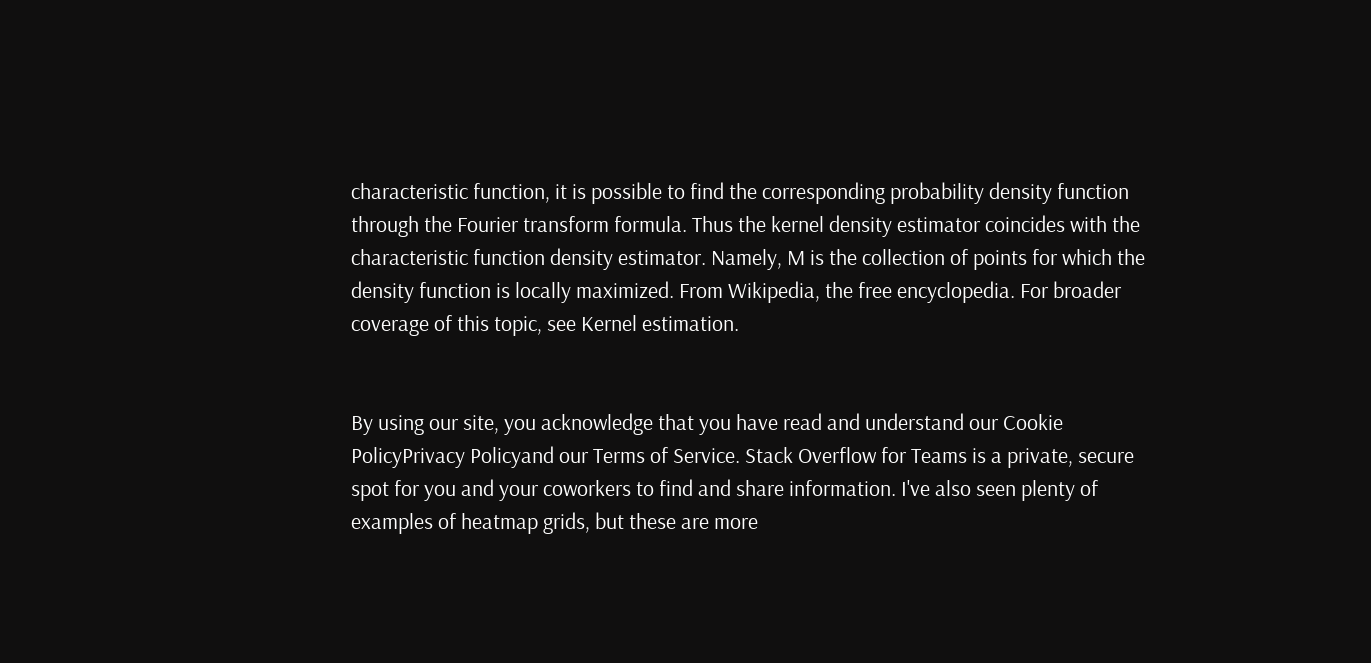characteristic function, it is possible to find the corresponding probability density function through the Fourier transform formula. Thus the kernel density estimator coincides with the characteristic function density estimator. Namely, M is the collection of points for which the density function is locally maximized. From Wikipedia, the free encyclopedia. For broader coverage of this topic, see Kernel estimation.


By using our site, you acknowledge that you have read and understand our Cookie PolicyPrivacy Policyand our Terms of Service. Stack Overflow for Teams is a private, secure spot for you and your coworkers to find and share information. I've also seen plenty of examples of heatmap grids, but these are more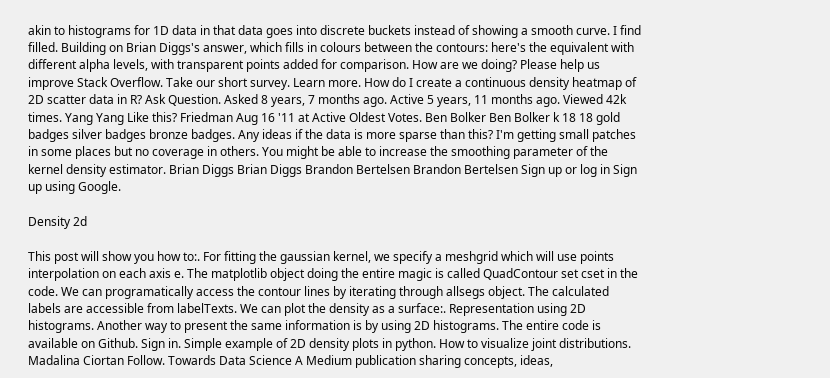akin to histograms for 1D data in that data goes into discrete buckets instead of showing a smooth curve. I find filled. Building on Brian Diggs's answer, which fills in colours between the contours: here's the equivalent with different alpha levels, with transparent points added for comparison. How are we doing? Please help us improve Stack Overflow. Take our short survey. Learn more. How do I create a continuous density heatmap of 2D scatter data in R? Ask Question. Asked 8 years, 7 months ago. Active 5 years, 11 months ago. Viewed 42k times. Yang Yang Like this? Friedman Aug 16 '11 at Active Oldest Votes. Ben Bolker Ben Bolker k 18 18 gold badges silver badges bronze badges. Any ideas if the data is more sparse than this? I'm getting small patches in some places but no coverage in others. You might be able to increase the smoothing parameter of the kernel density estimator. Brian Diggs Brian Diggs Brandon Bertelsen Brandon Bertelsen Sign up or log in Sign up using Google.

Density 2d

This post will show you how to:. For fitting the gaussian kernel, we specify a meshgrid which will use points interpolation on each axis e. The matplotlib object doing the entire magic is called QuadContour set cset in the code. We can programatically access the contour lines by iterating through allsegs object. The calculated labels are accessible from labelTexts. We can plot the density as a surface:. Representation using 2D histograms. Another way to present the same information is by using 2D histograms. The entire code is available on Github. Sign in. Simple example of 2D density plots in python. How to visualize joint distributions. Madalina Ciortan Follow. Towards Data Science A Medium publication sharing concepts, ideas,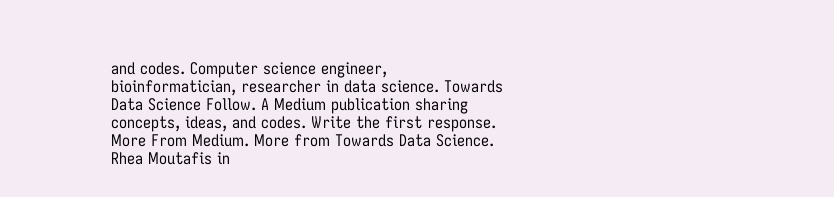and codes. Computer science engineer, bioinformatician, researcher in data science. Towards Data Science Follow. A Medium publication sharing concepts, ideas, and codes. Write the first response. More From Medium. More from Towards Data Science. Rhea Moutafis in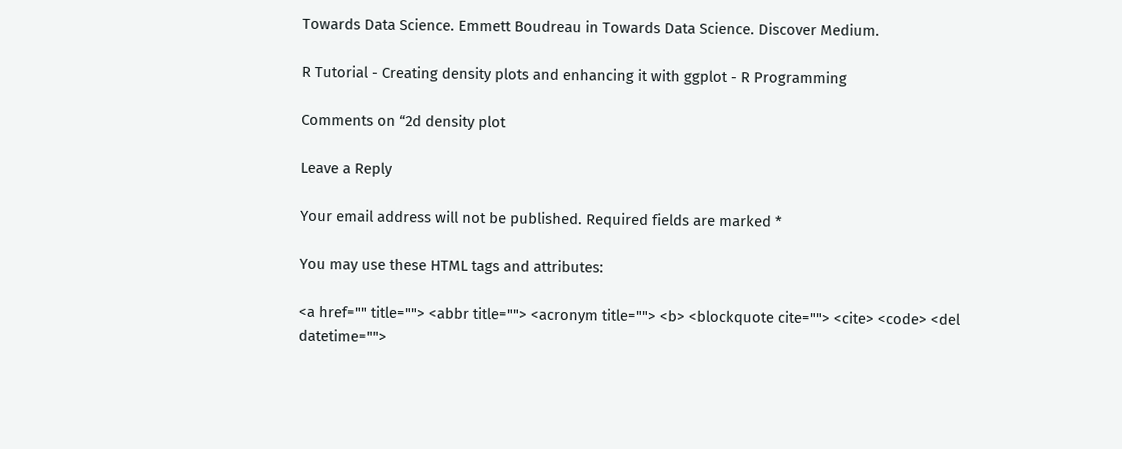Towards Data Science. Emmett Boudreau in Towards Data Science. Discover Medium.

R Tutorial - Creating density plots and enhancing it with ggplot - R Programming

Comments on “2d density plot

Leave a Reply

Your email address will not be published. Required fields are marked *

You may use these HTML tags and attributes:

<a href="" title=""> <abbr title=""> <acronym title=""> <b> <blockquote cite=""> <cite> <code> <del datetime="">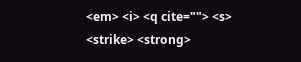<em> <i> <q cite=""> <s> <strike> <strong>